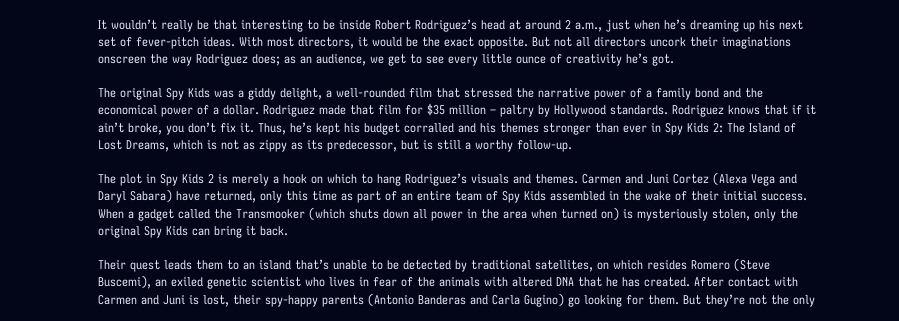It wouldn’t really be that interesting to be inside Robert Rodriguez’s head at around 2 a.m., just when he’s dreaming up his next set of fever-pitch ideas. With most directors, it would be the exact opposite. But not all directors uncork their imaginations onscreen the way Rodriguez does; as an audience, we get to see every little ounce of creativity he’s got.

The original Spy Kids was a giddy delight, a well-rounded film that stressed the narrative power of a family bond and the economical power of a dollar. Rodriguez made that film for $35 million – paltry by Hollywood standards. Rodriguez knows that if it ain’t broke, you don’t fix it. Thus, he’s kept his budget corralled and his themes stronger than ever in Spy Kids 2: The Island of Lost Dreams, which is not as zippy as its predecessor, but is still a worthy follow-up.

The plot in Spy Kids 2 is merely a hook on which to hang Rodriguez’s visuals and themes. Carmen and Juni Cortez (Alexa Vega and Daryl Sabara) have returned, only this time as part of an entire team of Spy Kids assembled in the wake of their initial success. When a gadget called the Transmooker (which shuts down all power in the area when turned on) is mysteriously stolen, only the original Spy Kids can bring it back.

Their quest leads them to an island that’s unable to be detected by traditional satellites, on which resides Romero (Steve Buscemi), an exiled genetic scientist who lives in fear of the animals with altered DNA that he has created. After contact with Carmen and Juni is lost, their spy-happy parents (Antonio Banderas and Carla Gugino) go looking for them. But they’re not the only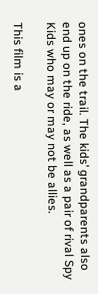ones on the trail. The kids’ grandparents also end up on the ride, as well as a pair of rival Spy Kids who may or may not be allies.

This film is a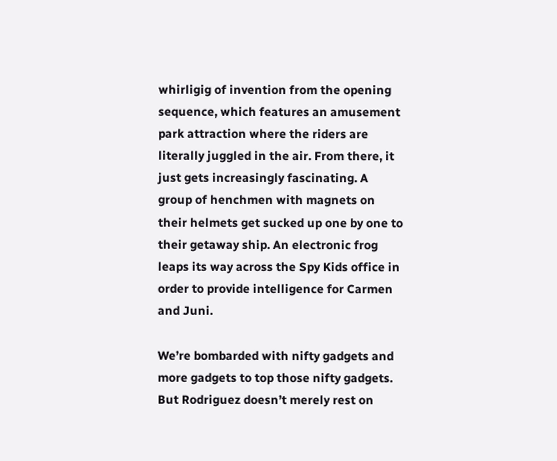whirligig of invention from the opening sequence, which features an amusement park attraction where the riders are literally juggled in the air. From there, it just gets increasingly fascinating. A group of henchmen with magnets on their helmets get sucked up one by one to their getaway ship. An electronic frog leaps its way across the Spy Kids office in order to provide intelligence for Carmen and Juni.

We’re bombarded with nifty gadgets and more gadgets to top those nifty gadgets. But Rodriguez doesn’t merely rest on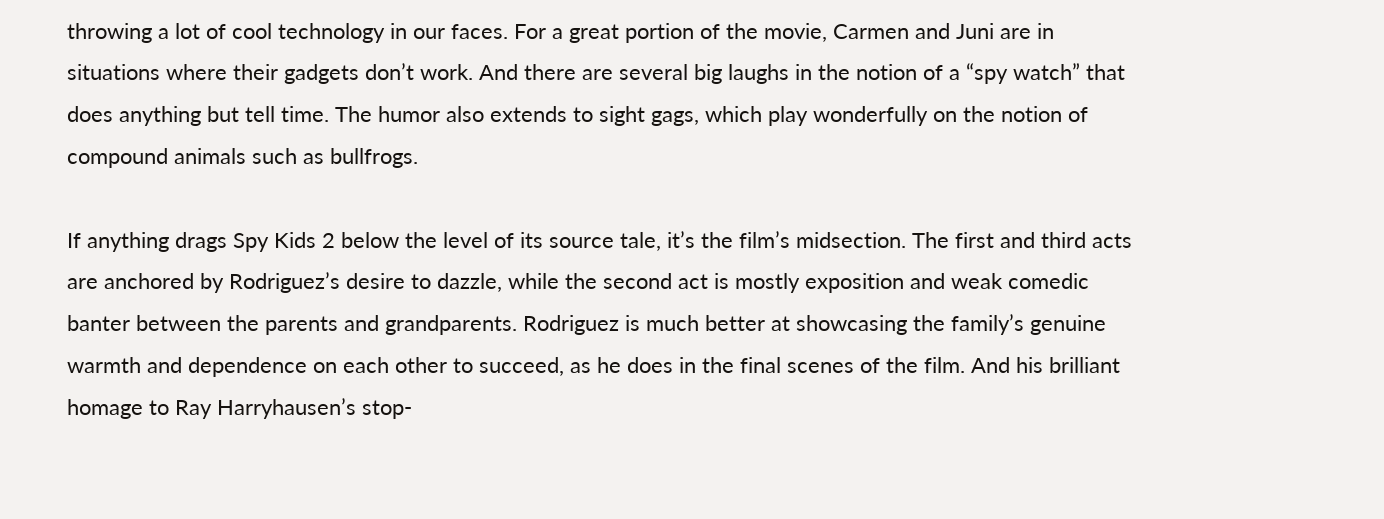throwing a lot of cool technology in our faces. For a great portion of the movie, Carmen and Juni are in situations where their gadgets don’t work. And there are several big laughs in the notion of a “spy watch” that does anything but tell time. The humor also extends to sight gags, which play wonderfully on the notion of compound animals such as bullfrogs.

If anything drags Spy Kids 2 below the level of its source tale, it’s the film’s midsection. The first and third acts are anchored by Rodriguez’s desire to dazzle, while the second act is mostly exposition and weak comedic banter between the parents and grandparents. Rodriguez is much better at showcasing the family’s genuine warmth and dependence on each other to succeed, as he does in the final scenes of the film. And his brilliant homage to Ray Harryhausen’s stop-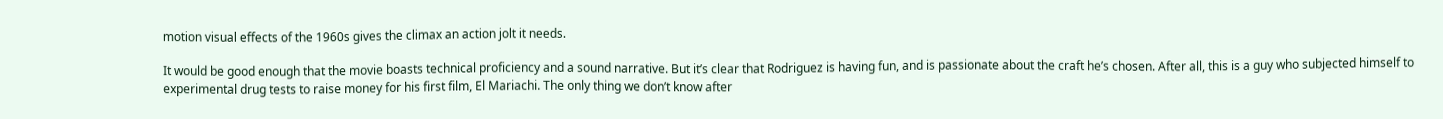motion visual effects of the 1960s gives the climax an action jolt it needs.

It would be good enough that the movie boasts technical proficiency and a sound narrative. But it’s clear that Rodriguez is having fun, and is passionate about the craft he’s chosen. After all, this is a guy who subjected himself to experimental drug tests to raise money for his first film, El Mariachi. The only thing we don’t know after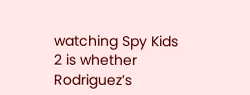watching Spy Kids 2 is whether Rodriguez’s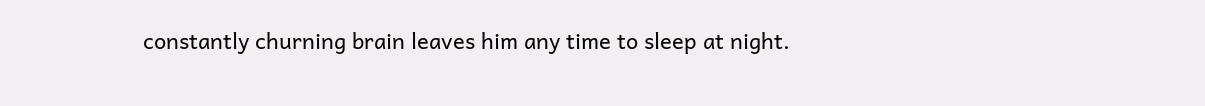constantly churning brain leaves him any time to sleep at night.